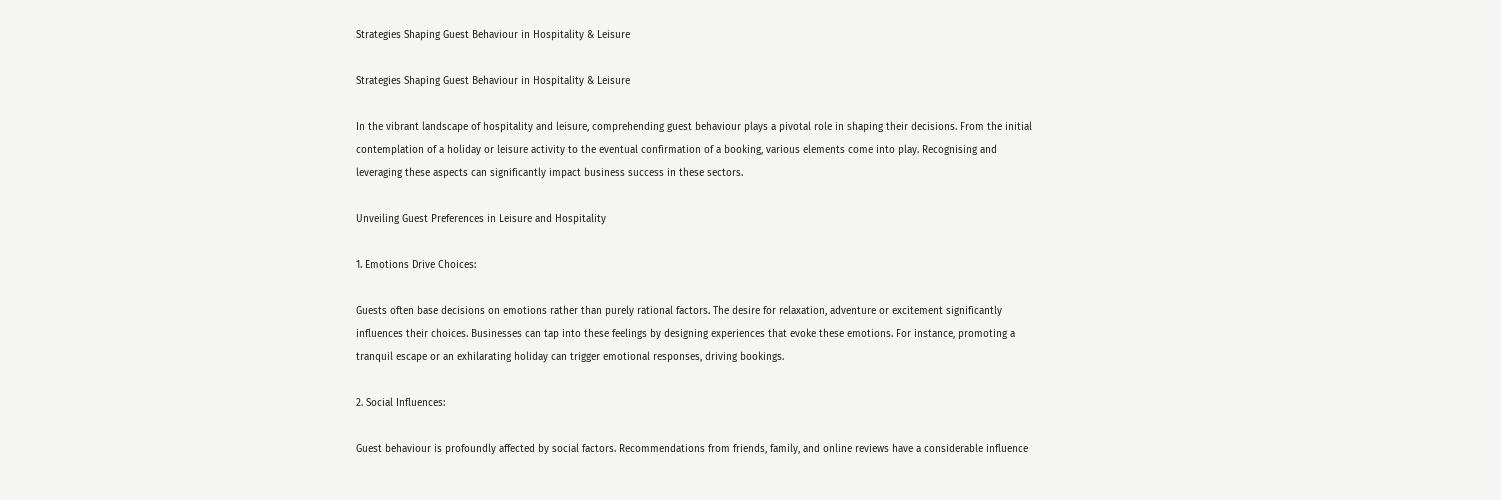Strategies Shaping Guest Behaviour in Hospitality & Leisure

Strategies Shaping Guest Behaviour in Hospitality & Leisure

In the vibrant landscape of hospitality and leisure, comprehending guest behaviour plays a pivotal role in shaping their decisions. From the initial contemplation of a holiday or leisure activity to the eventual confirmation of a booking, various elements come into play. Recognising and leveraging these aspects can significantly impact business success in these sectors.

Unveiling Guest Preferences in Leisure and Hospitality

1. Emotions Drive Choices:

Guests often base decisions on emotions rather than purely rational factors. The desire for relaxation, adventure or excitement significantly influences their choices. Businesses can tap into these feelings by designing experiences that evoke these emotions. For instance, promoting a tranquil escape or an exhilarating holiday can trigger emotional responses, driving bookings.

2. Social Influences:

Guest behaviour is profoundly affected by social factors. Recommendations from friends, family, and online reviews have a considerable influence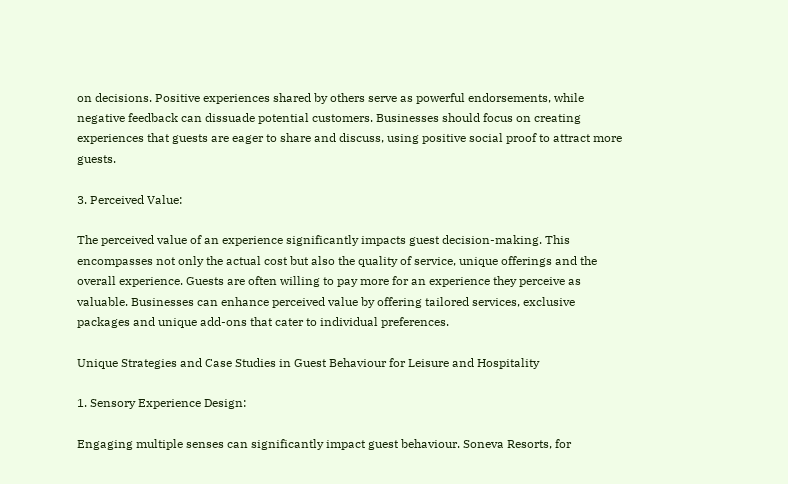on decisions. Positive experiences shared by others serve as powerful endorsements, while negative feedback can dissuade potential customers. Businesses should focus on creating experiences that guests are eager to share and discuss, using positive social proof to attract more guests.

3. Perceived Value:

The perceived value of an experience significantly impacts guest decision-making. This encompasses not only the actual cost but also the quality of service, unique offerings and the overall experience. Guests are often willing to pay more for an experience they perceive as valuable. Businesses can enhance perceived value by offering tailored services, exclusive packages and unique add-ons that cater to individual preferences.

Unique Strategies and Case Studies in Guest Behaviour for Leisure and Hospitality

1. Sensory Experience Design:

Engaging multiple senses can significantly impact guest behaviour. Soneva Resorts, for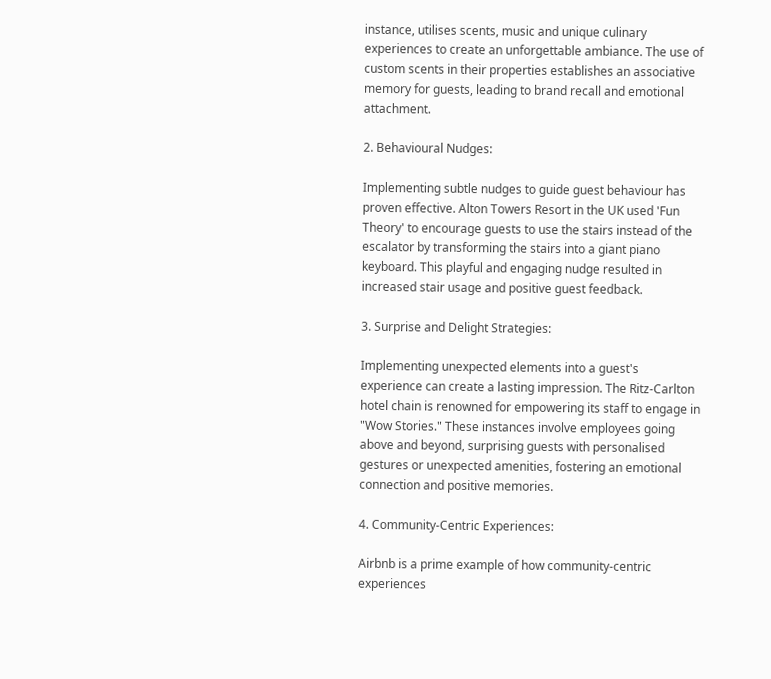instance, utilises scents, music and unique culinary experiences to create an unforgettable ambiance. The use of custom scents in their properties establishes an associative memory for guests, leading to brand recall and emotional attachment.

2. Behavioural Nudges:

Implementing subtle nudges to guide guest behaviour has proven effective. Alton Towers Resort in the UK used 'Fun Theory' to encourage guests to use the stairs instead of the escalator by transforming the stairs into a giant piano keyboard. This playful and engaging nudge resulted in increased stair usage and positive guest feedback.

3. Surprise and Delight Strategies:

Implementing unexpected elements into a guest's experience can create a lasting impression. The Ritz-Carlton hotel chain is renowned for empowering its staff to engage in "Wow Stories." These instances involve employees going above and beyond, surprising guests with personalised gestures or unexpected amenities, fostering an emotional connection and positive memories.

4. Community-Centric Experiences:

Airbnb is a prime example of how community-centric experiences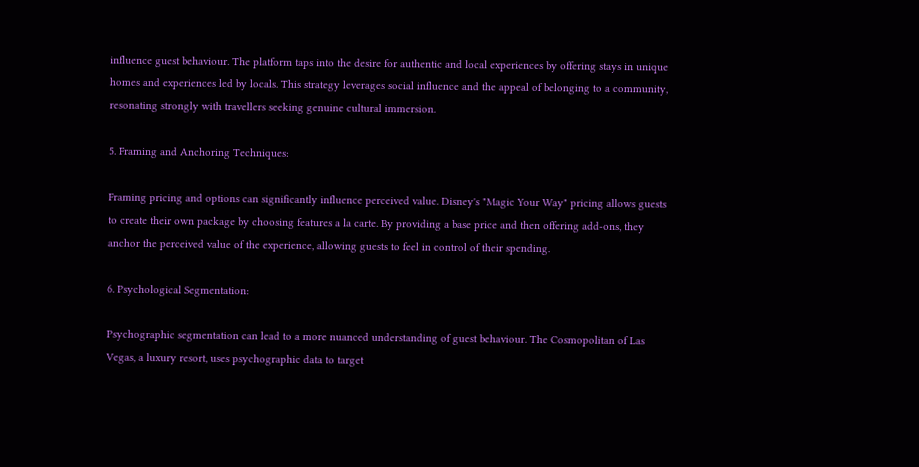influence guest behaviour. The platform taps into the desire for authentic and local experiences by offering stays in unique homes and experiences led by locals. This strategy leverages social influence and the appeal of belonging to a community, resonating strongly with travellers seeking genuine cultural immersion.

5. Framing and Anchoring Techniques:

Framing pricing and options can significantly influence perceived value. Disney's "Magic Your Way" pricing allows guests to create their own package by choosing features a la carte. By providing a base price and then offering add-ons, they anchor the perceived value of the experience, allowing guests to feel in control of their spending.

6. Psychological Segmentation:

Psychographic segmentation can lead to a more nuanced understanding of guest behaviour. The Cosmopolitan of Las Vegas, a luxury resort, uses psychographic data to target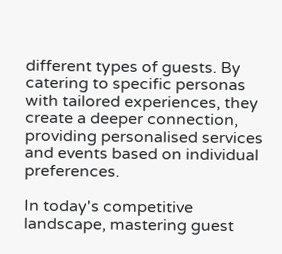different types of guests. By catering to specific personas with tailored experiences, they create a deeper connection, providing personalised services and events based on individual preferences.

In today's competitive landscape, mastering guest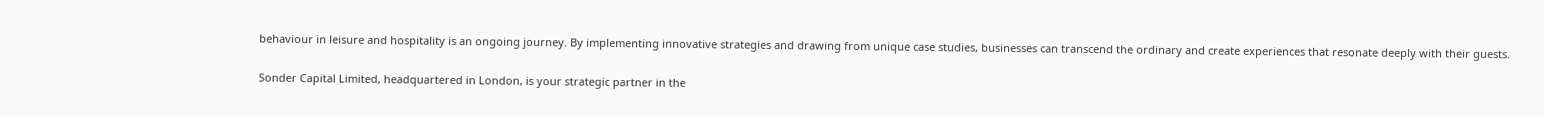behaviour in leisure and hospitality is an ongoing journey. By implementing innovative strategies and drawing from unique case studies, businesses can transcend the ordinary and create experiences that resonate deeply with their guests.

Sonder Capital Limited, headquartered in London, is your strategic partner in the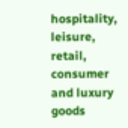hospitality, leisure, retail, consumer and luxury goods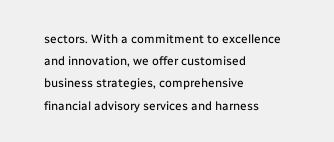sectors. With a commitment to excellence and innovation, we offer customised business strategies, comprehensive financial advisory services and harness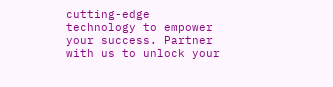cutting-edge technology to empower your success. Partner with us to unlock your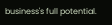business's full potential.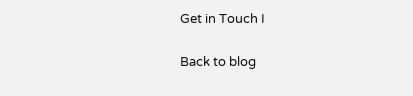Get in Touch I

Back to blog